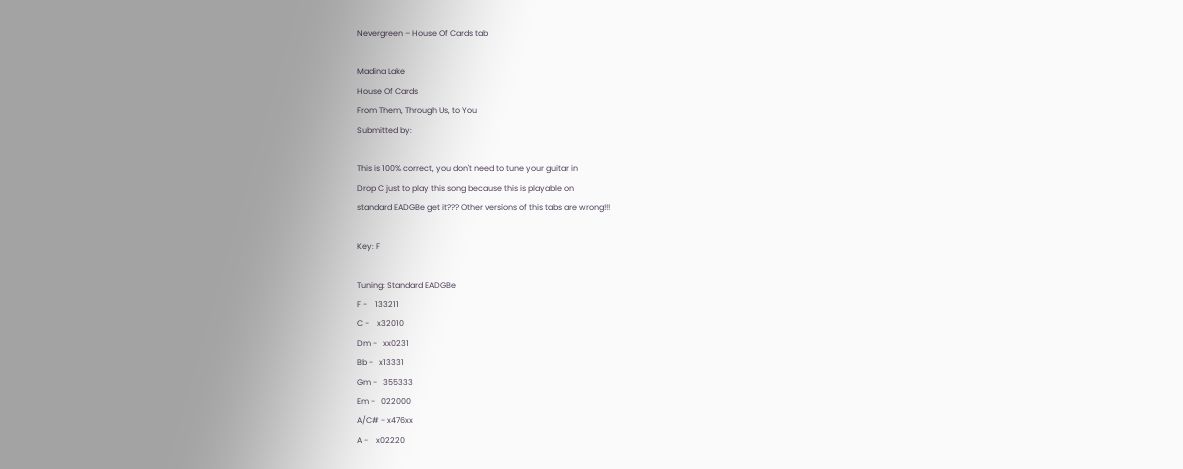Nevergreen – House Of Cards tab

Madina Lake
House Of Cards
From Them, Through Us, to You
Submitted by:

This is 100% correct, you don't need to tune your guitar in
Drop C just to play this song because this is playable on
standard EADGBe get it??? Other versions of this tabs are wrong!!!

Key: F

Tuning: Standard EADGBe
F -    133211
C -    x32010
Dm -   xx0231
Bb -   x13331
Gm -   355333
Em -   022000
A/C# - x476xx
A -    x02220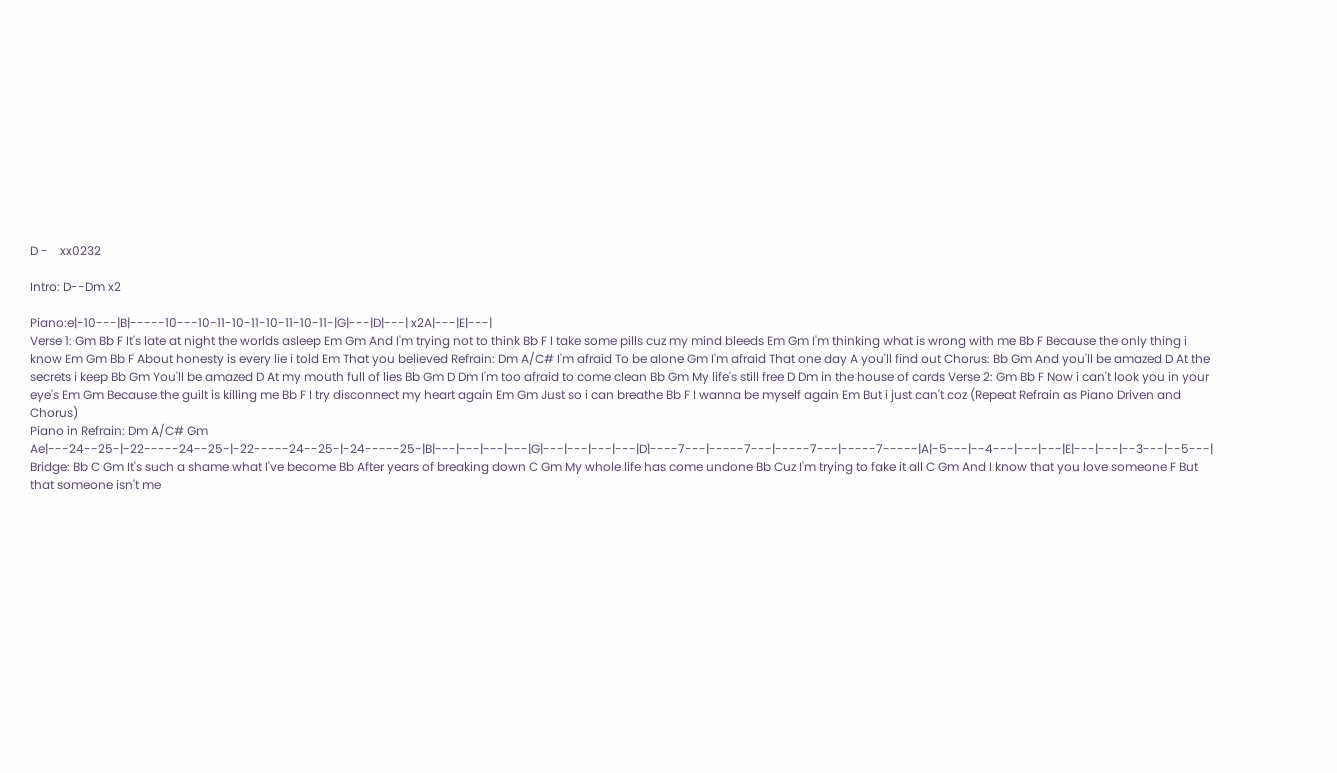D -    xx0232

Intro: D--Dm x2

Piano:e|-10---|B|-----10---10-11-10-11-10-11-10-11-|G|---|D|---| x2A|---|E|---|
Verse 1: Gm Bb F It's late at night the worlds asleep Em Gm And I'm trying not to think Bb F I take some pills cuz my mind bleeds Em Gm I'm thinking what is wrong with me Bb F Because the only thing i know Em Gm Bb F About honesty is every lie i told Em That you believed Refrain: Dm A/C# I'm afraid To be alone Gm I'm afraid That one day A you'll find out Chorus: Bb Gm And you'll be amazed D At the secrets i keep Bb Gm You'll be amazed D At my mouth full of lies Bb Gm D Dm I'm too afraid to come clean Bb Gm My life's still free D Dm in the house of cards Verse 2: Gm Bb F Now i can't look you in your eye's Em Gm Because the guilt is killing me Bb F I try disconnect my heart again Em Gm Just so i can breathe Bb F I wanna be myself again Em But i just can't coz (Repeat Refrain as Piano Driven and Chorus)
Piano in Refrain: Dm A/C# Gm Ae|---24--25-|-22-----24--25-|-22-----24--25-|-24-----25-|B|---|---|---|---|G|---|---|---|---|D|----7---|-----7---|-----7---|-----7-----|A|-5---|--4---|---|---|E|---|---|--3---|--5---|
Bridge: Bb C Gm It's such a shame what I've become Bb After years of breaking down C Gm My whole life has come undone Bb Cuz I'm trying to fake it all C Gm And I know that you love someone F But that someone isn't me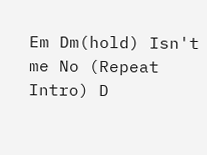Em Dm(hold) Isn't me No (Repeat Intro) D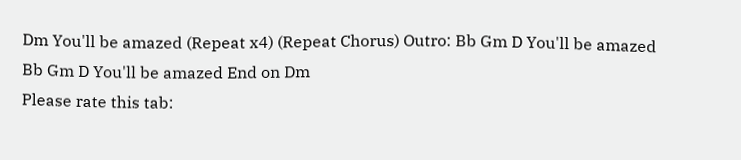Dm You'll be amazed (Repeat x4) (Repeat Chorus) Outro: Bb Gm D You'll be amazed Bb Gm D You'll be amazed End on Dm
Please rate this tab: